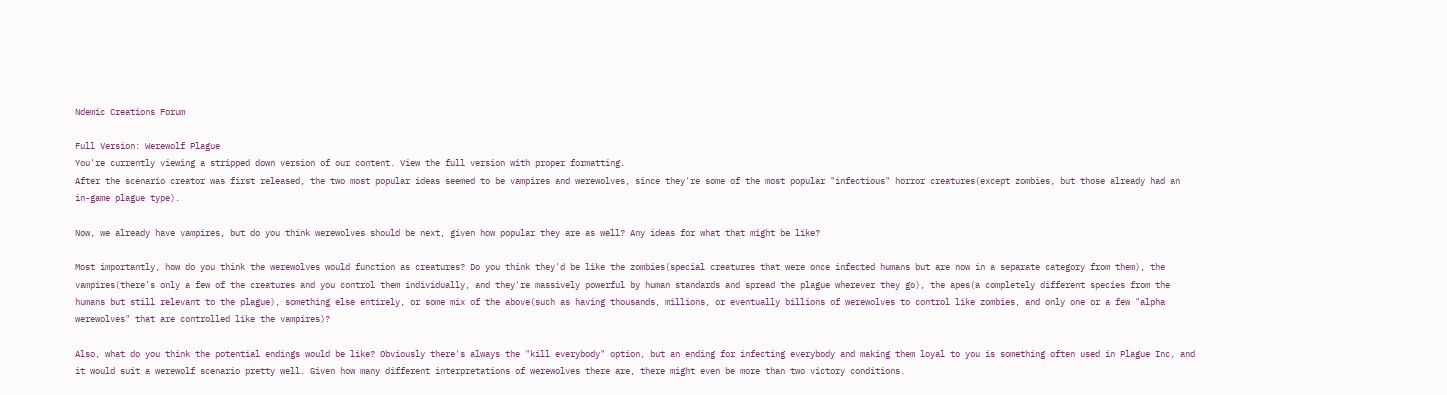Ndemic Creations Forum

Full Version: Werewolf Plague
You're currently viewing a stripped down version of our content. View the full version with proper formatting.
After the scenario creator was first released, the two most popular ideas seemed to be vampires and werewolves, since they're some of the most popular "infectious" horror creatures(except zombies, but those already had an in-game plague type).

Now, we already have vampires, but do you think werewolves should be next, given how popular they are as well? Any ideas for what that might be like?

Most importantly, how do you think the werewolves would function as creatures? Do you think they'd be like the zombies(special creatures that were once infected humans but are now in a separate category from them), the vampires(there's only a few of the creatures and you control them individually, and they're massively powerful by human standards and spread the plague wherever they go), the apes(a completely different species from the humans but still relevant to the plague), something else entirely, or some mix of the above(such as having thousands, millions, or eventually billions of werewolves to control like zombies, and only one or a few "alpha werewolves" that are controlled like the vampires)?

Also, what do you think the potential endings would be like? Obviously there's always the "kill everybody" option, but an ending for infecting everybody and making them loyal to you is something often used in Plague Inc, and it would suit a werewolf scenario pretty well. Given how many different interpretations of werewolves there are, there might even be more than two victory conditions.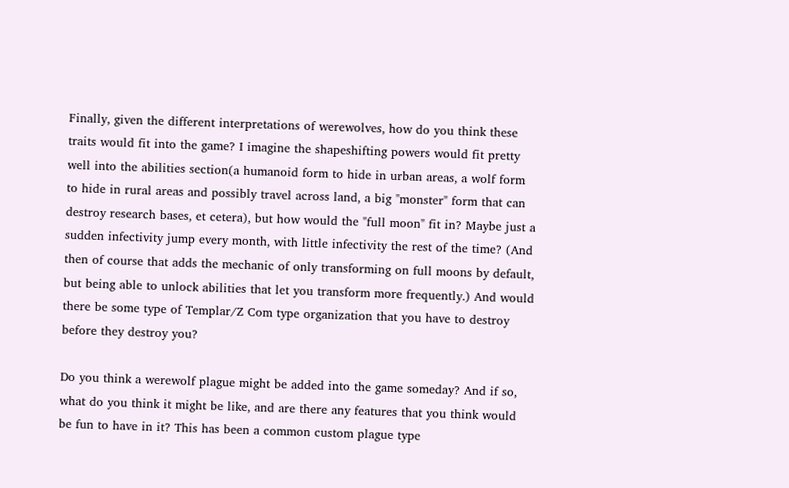Finally, given the different interpretations of werewolves, how do you think these traits would fit into the game? I imagine the shapeshifting powers would fit pretty well into the abilities section(a humanoid form to hide in urban areas, a wolf form to hide in rural areas and possibly travel across land, a big "monster" form that can destroy research bases, et cetera), but how would the "full moon" fit in? Maybe just a sudden infectivity jump every month, with little infectivity the rest of the time? (And then of course that adds the mechanic of only transforming on full moons by default, but being able to unlock abilities that let you transform more frequently.) And would there be some type of Templar/Z Com type organization that you have to destroy before they destroy you?

Do you think a werewolf plague might be added into the game someday? And if so, what do you think it might be like, and are there any features that you think would be fun to have in it? This has been a common custom plague type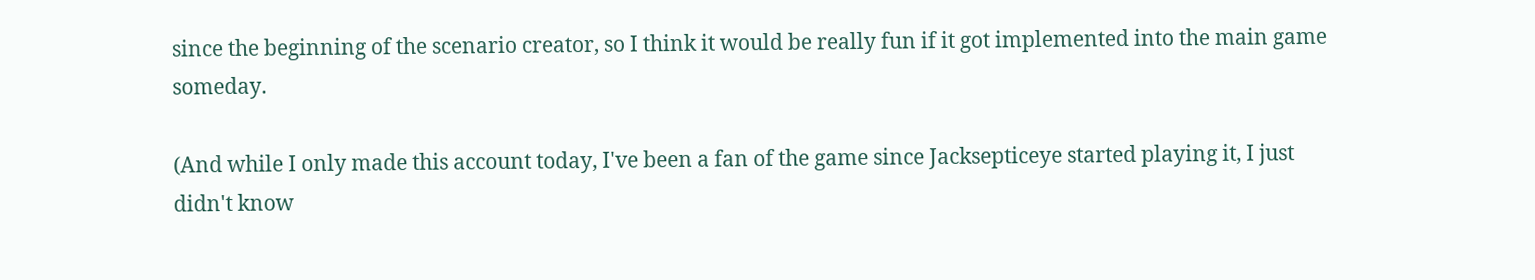since the beginning of the scenario creator, so I think it would be really fun if it got implemented into the main game someday.

(And while I only made this account today, I've been a fan of the game since Jacksepticeye started playing it, I just didn't know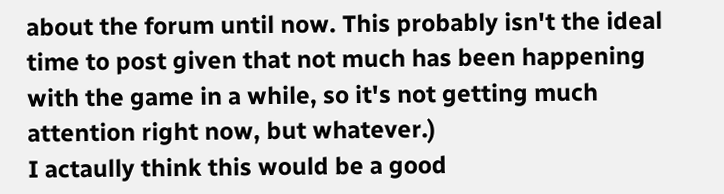about the forum until now. This probably isn't the ideal time to post given that not much has been happening with the game in a while, so it's not getting much attention right now, but whatever.)
I actaully think this would be a good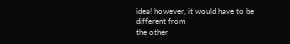idea! however, it would have to be different from
the other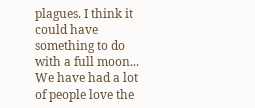plagues. I think it could have something to do with a full moon...
We have had a lot of people love the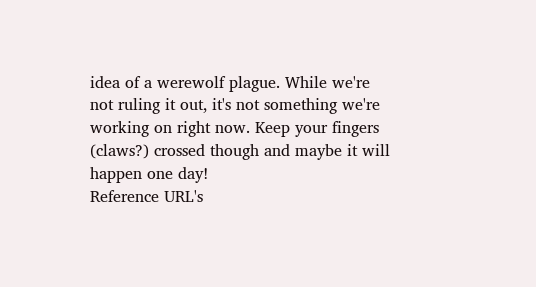idea of a werewolf plague. While we're not ruling it out, it's not something we're working on right now. Keep your fingers (claws?) crossed though and maybe it will happen one day!
Reference URL's